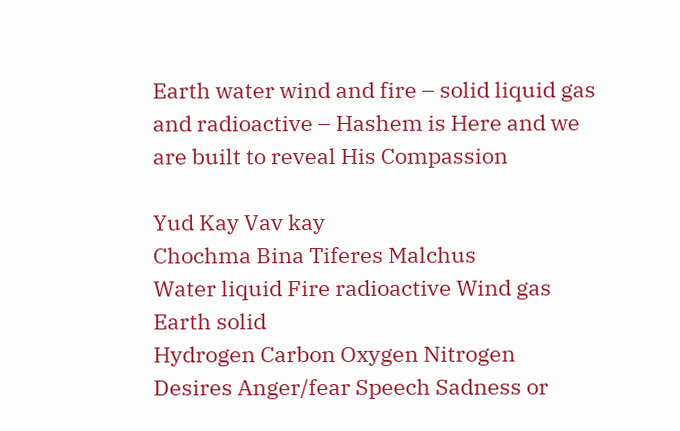Earth water wind and fire – solid liquid gas and radioactive – Hashem is Here and we are built to reveal His Compassion

Yud Kay Vav kay
Chochma Bina Tiferes Malchus
Water liquid Fire radioactive Wind gas Earth solid
Hydrogen Carbon Oxygen Nitrogen
Desires Anger/fear Speech Sadness or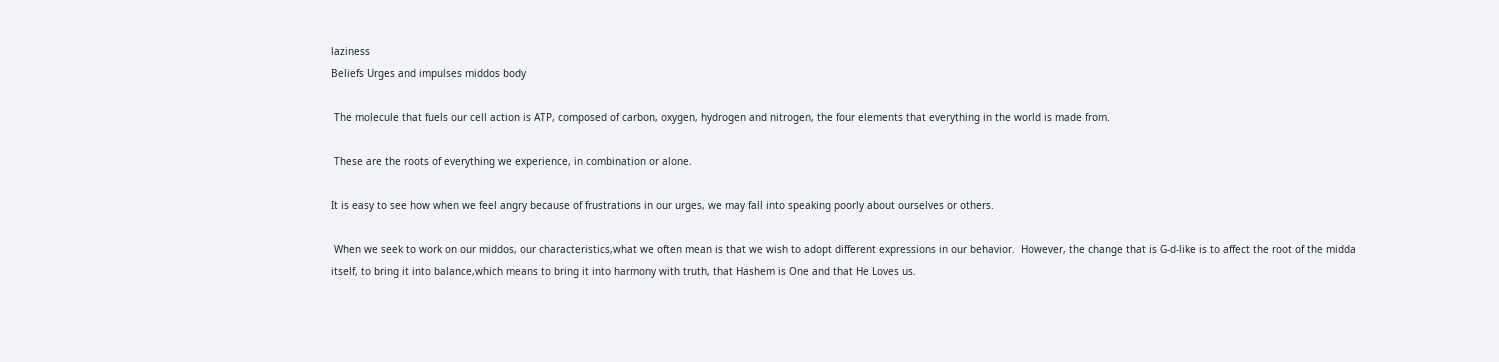laziness
Beliefs Urges and impulses middos body

 The molecule that fuels our cell action is ATP, composed of carbon, oxygen, hydrogen and nitrogen, the four elements that everything in the world is made from.

 These are the roots of everything we experience, in combination or alone.

It is easy to see how when we feel angry because of frustrations in our urges, we may fall into speaking poorly about ourselves or others.

 When we seek to work on our middos, our characteristics,what we often mean is that we wish to adopt different expressions in our behavior.  However, the change that is G-d-like is to affect the root of the midda itself, to bring it into balance,which means to bring it into harmony with truth, that Hashem is One and that He Loves us.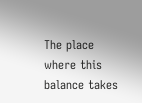The place where this balance takes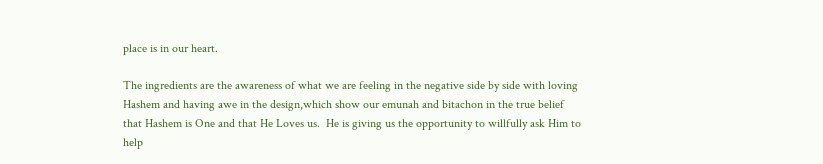place is in our heart.

The ingredients are the awareness of what we are feeling in the negative side by side with loving Hashem and having awe in the design,which show our emunah and bitachon in the true belief that Hashem is One and that He Loves us.  He is giving us the opportunity to willfully ask Him to help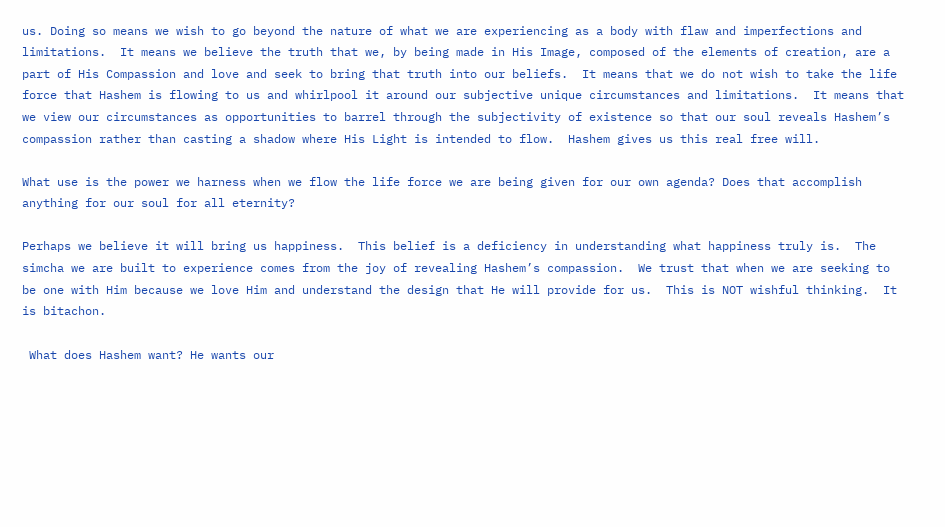us. Doing so means we wish to go beyond the nature of what we are experiencing as a body with flaw and imperfections and limitations.  It means we believe the truth that we, by being made in His Image, composed of the elements of creation, are a part of His Compassion and love and seek to bring that truth into our beliefs.  It means that we do not wish to take the life force that Hashem is flowing to us and whirlpool it around our subjective unique circumstances and limitations.  It means that we view our circumstances as opportunities to barrel through the subjectivity of existence so that our soul reveals Hashem’s compassion rather than casting a shadow where His Light is intended to flow.  Hashem gives us this real free will.

What use is the power we harness when we flow the life force we are being given for our own agenda? Does that accomplish anything for our soul for all eternity?

Perhaps we believe it will bring us happiness.  This belief is a deficiency in understanding what happiness truly is.  The simcha we are built to experience comes from the joy of revealing Hashem’s compassion.  We trust that when we are seeking to be one with Him because we love Him and understand the design that He will provide for us.  This is NOT wishful thinking.  It is bitachon.

 What does Hashem want? He wants our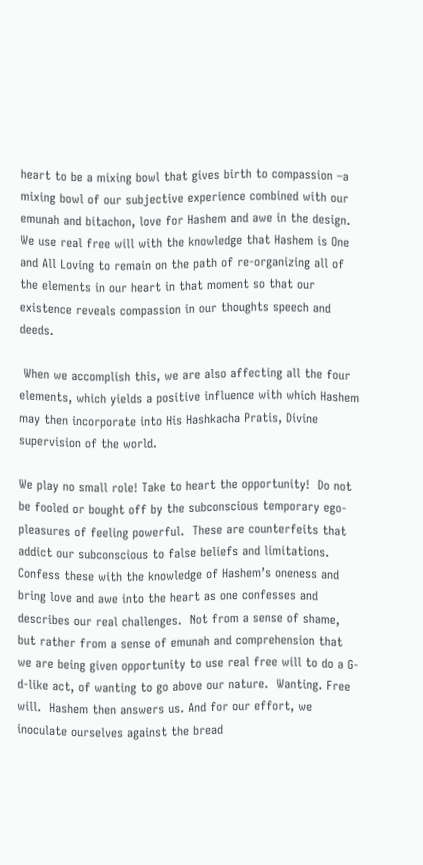heart to be a mixing bowl that gives birth to compassion –a mixing bowl of our subjective experience combined with our emunah and bitachon, love for Hashem and awe in the design.  We use real free will with the knowledge that Hashem is One and All Loving to remain on the path of re-organizing all of the elements in our heart in that moment so that our existence reveals compassion in our thoughts speech and deeds.

 When we accomplish this, we are also affecting all the four elements, which yields a positive influence with which Hashem may then incorporate into His Hashkacha Pratis, Divine supervision of the world.

We play no small role! Take to heart the opportunity!  Do not be fooled or bought off by the subconscious temporary ego-pleasures of feeling powerful.  These are counterfeits that addict our subconscious to false beliefs and limitations.  Confess these with the knowledge of Hashem’s oneness and bring love and awe into the heart as one confesses and describes our real challenges.  Not from a sense of shame, but rather from a sense of emunah and comprehension that we are being given opportunity to use real free will to do a G-d-like act, of wanting to go above our nature.  Wanting. Free will.  Hashem then answers us. And for our effort, we inoculate ourselves against the bread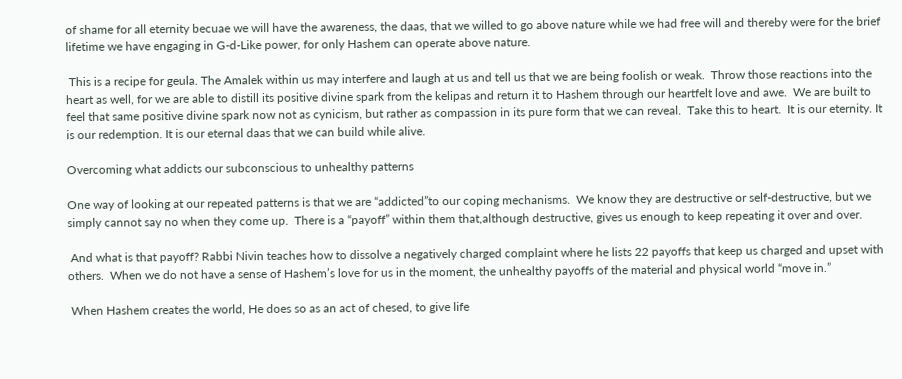of shame for all eternity becuae we will have the awareness, the daas, that we willed to go above nature while we had free will and thereby were for the brief lifetime we have engaging in G-d-Like power, for only Hashem can operate above nature.

 This is a recipe for geula. The Amalek within us may interfere and laugh at us and tell us that we are being foolish or weak.  Throw those reactions into the heart as well, for we are able to distill its positive divine spark from the kelipas and return it to Hashem through our heartfelt love and awe.  We are built to feel that same positive divine spark now not as cynicism, but rather as compassion in its pure form that we can reveal.  Take this to heart.  It is our eternity. It is our redemption. It is our eternal daas that we can build while alive.

Overcoming what addicts our subconscious to unhealthy patterns

One way of looking at our repeated patterns is that we are “addicted”to our coping mechanisms.  We know they are destructive or self-destructive, but we simply cannot say no when they come up.  There is a “payoff” within them that,although destructive, gives us enough to keep repeating it over and over.

 And what is that payoff? Rabbi Nivin teaches how to dissolve a negatively charged complaint where he lists 22 payoffs that keep us charged and upset with others.  When we do not have a sense of Hashem’s love for us in the moment, the unhealthy payoffs of the material and physical world “move in.”

 When Hashem creates the world, He does so as an act of chesed, to give life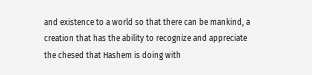and existence to a world so that there can be mankind, a creation that has the ability to recognize and appreciate the chesed that Hashem is doing with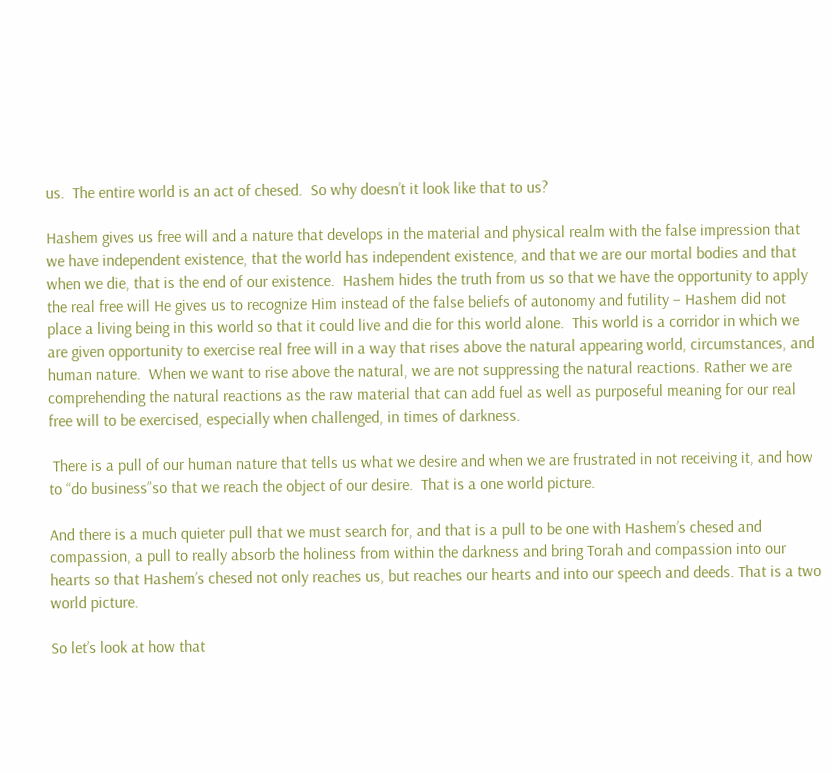us.  The entire world is an act of chesed.  So why doesn’t it look like that to us?

Hashem gives us free will and a nature that develops in the material and physical realm with the false impression that we have independent existence, that the world has independent existence, and that we are our mortal bodies and that when we die, that is the end of our existence.  Hashem hides the truth from us so that we have the opportunity to apply the real free will He gives us to recognize Him instead of the false beliefs of autonomy and futility – Hashem did not place a living being in this world so that it could live and die for this world alone.  This world is a corridor in which we are given opportunity to exercise real free will in a way that rises above the natural appearing world, circumstances, and human nature.  When we want to rise above the natural, we are not suppressing the natural reactions. Rather we are comprehending the natural reactions as the raw material that can add fuel as well as purposeful meaning for our real free will to be exercised, especially when challenged, in times of darkness.

 There is a pull of our human nature that tells us what we desire and when we are frustrated in not receiving it, and how to “do business”so that we reach the object of our desire.  That is a one world picture.

And there is a much quieter pull that we must search for, and that is a pull to be one with Hashem’s chesed and compassion, a pull to really absorb the holiness from within the darkness and bring Torah and compassion into our hearts so that Hashem’s chesed not only reaches us, but reaches our hearts and into our speech and deeds. That is a two world picture.

So let’s look at how that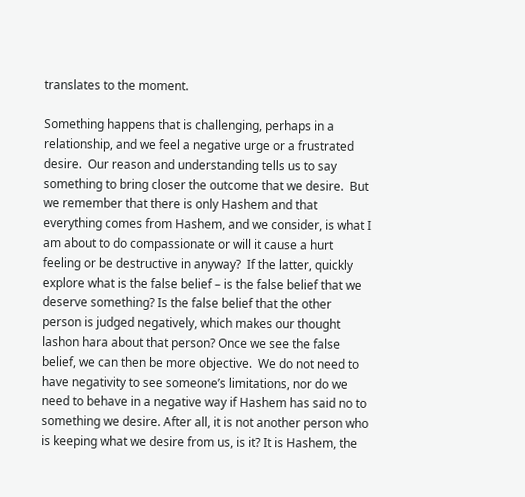translates to the moment.

Something happens that is challenging, perhaps in a relationship, and we feel a negative urge or a frustrated desire.  Our reason and understanding tells us to say something to bring closer the outcome that we desire.  But we remember that there is only Hashem and that everything comes from Hashem, and we consider, is what I am about to do compassionate or will it cause a hurt feeling or be destructive in anyway?  If the latter, quickly explore what is the false belief – is the false belief that we deserve something? Is the false belief that the other person is judged negatively, which makes our thought lashon hara about that person? Once we see the false belief, we can then be more objective.  We do not need to have negativity to see someone’s limitations, nor do we need to behave in a negative way if Hashem has said no to something we desire. After all, it is not another person who is keeping what we desire from us, is it? It is Hashem, the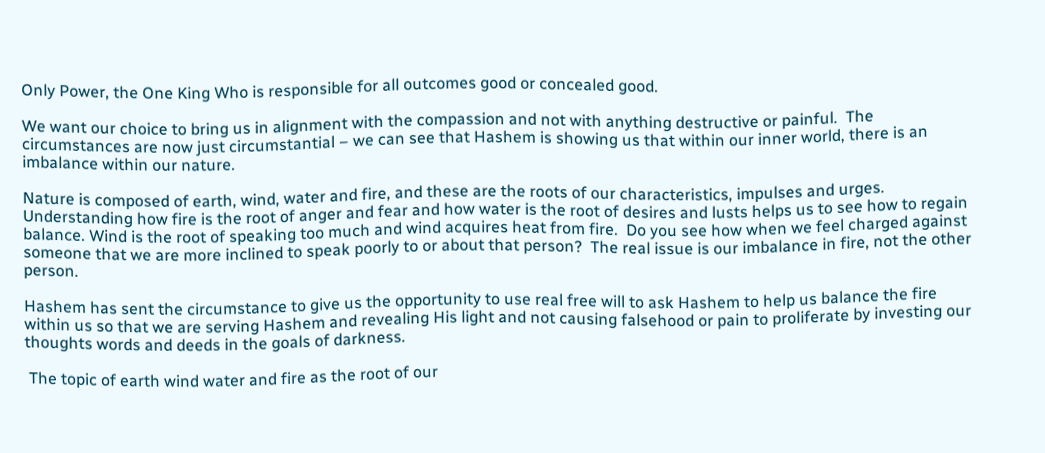Only Power, the One King Who is responsible for all outcomes good or concealed good.

We want our choice to bring us in alignment with the compassion and not with anything destructive or painful.  The circumstances are now just circumstantial – we can see that Hashem is showing us that within our inner world, there is an imbalance within our nature.

Nature is composed of earth, wind, water and fire, and these are the roots of our characteristics, impulses and urges.  Understanding how fire is the root of anger and fear and how water is the root of desires and lusts helps us to see how to regain balance. Wind is the root of speaking too much and wind acquires heat from fire.  Do you see how when we feel charged against someone that we are more inclined to speak poorly to or about that person?  The real issue is our imbalance in fire, not the other person.

Hashem has sent the circumstance to give us the opportunity to use real free will to ask Hashem to help us balance the fire within us so that we are serving Hashem and revealing His light and not causing falsehood or pain to proliferate by investing our thoughts words and deeds in the goals of darkness.

 The topic of earth wind water and fire as the root of our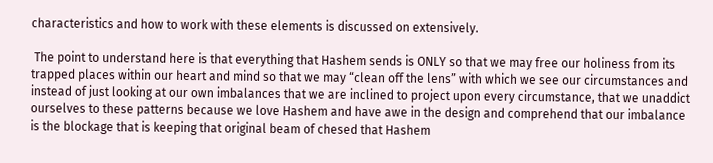characteristics and how to work with these elements is discussed on extensively.

 The point to understand here is that everything that Hashem sends is ONLY so that we may free our holiness from its trapped places within our heart and mind so that we may “clean off the lens” with which we see our circumstances and instead of just looking at our own imbalances that we are inclined to project upon every circumstance, that we unaddict ourselves to these patterns because we love Hashem and have awe in the design and comprehend that our imbalance is the blockage that is keeping that original beam of chesed that Hashem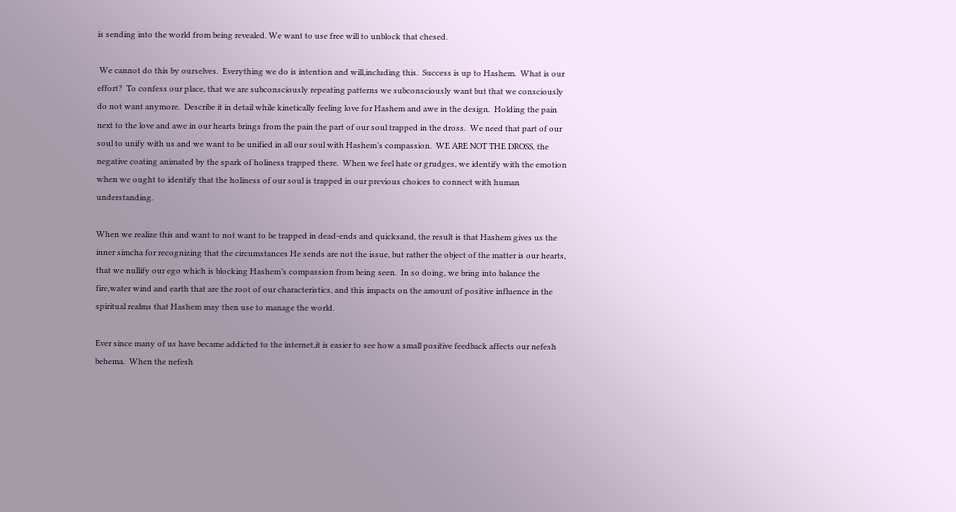is sending into the world from being revealed. We want to use free will to unblock that chesed.

 We cannot do this by ourselves.  Everything we do is intention and will,including this.  Success is up to Hashem.  What is our effort?  To confess our place, that we are subconsciously repeating patterns we subconsciously want but that we consciously do not want anymore.  Describe it in detail while kinetically feeling love for Hashem and awe in the design.  Holding the pain next to the love and awe in our hearts brings from the pain the part of our soul trapped in the dross.  We need that part of our soul to unify with us and we want to be unified in all our soul with Hashem’s compassion.  WE ARE NOT THE DROSS, the negative coating animated by the spark of holiness trapped there.  When we feel hate or grudges, we identify with the emotion when we ought to identify that the holiness of our soul is trapped in our previous choices to connect with human understanding.

When we realize this and want to not want to be trapped in dead-ends and quicksand, the result is that Hashem gives us the inner simcha for recognizing that the circumstances He sends are not the issue, but rather the object of the matter is our hearts, that we nullify our ego which is blocking Hashem’s compassion from being seen.  In so doing, we bring into balance the fire,water wind and earth that are the root of our characteristics, and this impacts on the amount of positive influence in the spiritual realms that Hashem may then use to manage the world.

Ever since many of us have became addicted to the internet,it is easier to see how a small positive feedback affects our nefesh behema.  When the nefesh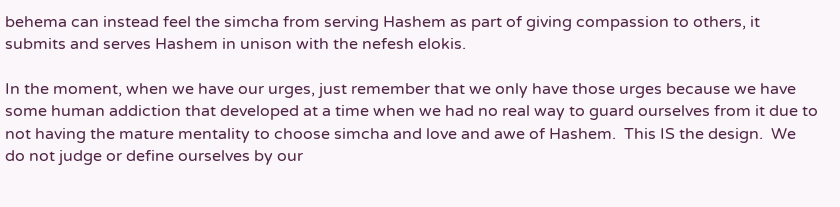behema can instead feel the simcha from serving Hashem as part of giving compassion to others, it submits and serves Hashem in unison with the nefesh elokis.

In the moment, when we have our urges, just remember that we only have those urges because we have some human addiction that developed at a time when we had no real way to guard ourselves from it due to not having the mature mentality to choose simcha and love and awe of Hashem.  This IS the design.  We do not judge or define ourselves by our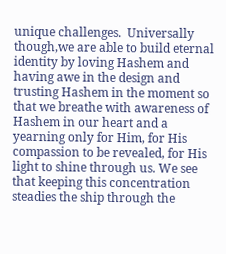unique challenges.  Universally though,we are able to build eternal identity by loving Hashem and having awe in the design and trusting Hashem in the moment so that we breathe with awareness of Hashem in our heart and a yearning only for Him, for His compassion to be revealed, for His light to shine through us. We see that keeping this concentration steadies the ship through the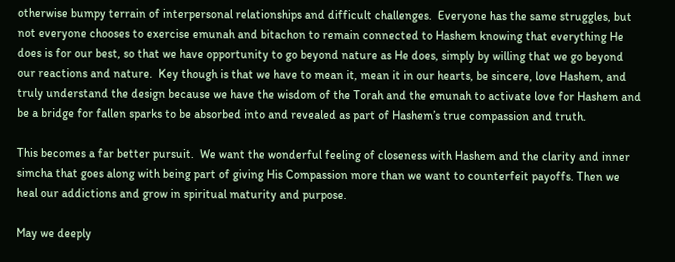otherwise bumpy terrain of interpersonal relationships and difficult challenges.  Everyone has the same struggles, but not everyone chooses to exercise emunah and bitachon to remain connected to Hashem knowing that everything He does is for our best, so that we have opportunity to go beyond nature as He does, simply by willing that we go beyond our reactions and nature.  Key though is that we have to mean it, mean it in our hearts, be sincere, love Hashem, and truly understand the design because we have the wisdom of the Torah and the emunah to activate love for Hashem and be a bridge for fallen sparks to be absorbed into and revealed as part of Hashem’s true compassion and truth.

This becomes a far better pursuit.  We want the wonderful feeling of closeness with Hashem and the clarity and inner simcha that goes along with being part of giving His Compassion more than we want to counterfeit payoffs. Then we heal our addictions and grow in spiritual maturity and purpose.

May we deeply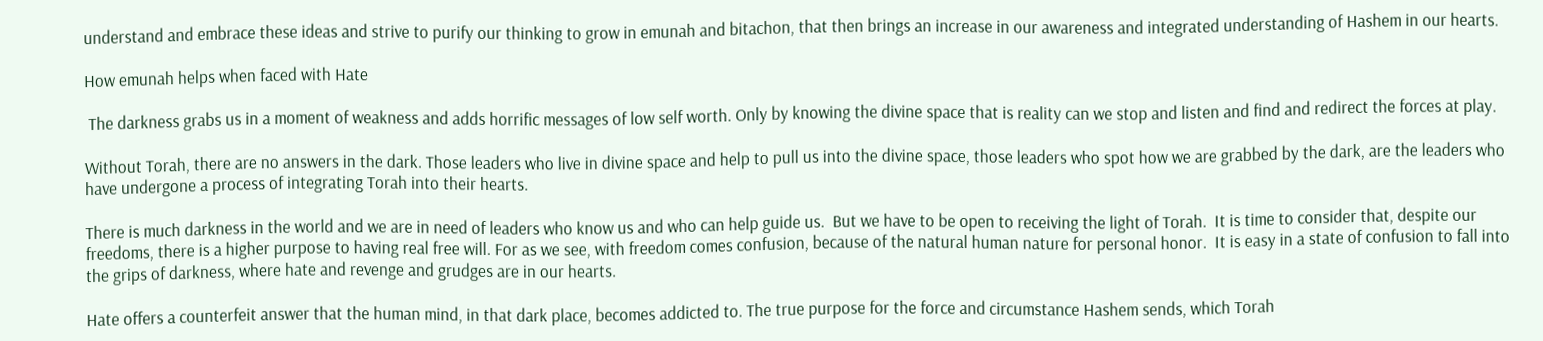understand and embrace these ideas and strive to purify our thinking to grow in emunah and bitachon, that then brings an increase in our awareness and integrated understanding of Hashem in our hearts.

How emunah helps when faced with Hate

 The darkness grabs us in a moment of weakness and adds horrific messages of low self worth. Only by knowing the divine space that is reality can we stop and listen and find and redirect the forces at play.

Without Torah, there are no answers in the dark. Those leaders who live in divine space and help to pull us into the divine space, those leaders who spot how we are grabbed by the dark, are the leaders who have undergone a process of integrating Torah into their hearts.

There is much darkness in the world and we are in need of leaders who know us and who can help guide us.  But we have to be open to receiving the light of Torah.  It is time to consider that, despite our freedoms, there is a higher purpose to having real free will. For as we see, with freedom comes confusion, because of the natural human nature for personal honor.  It is easy in a state of confusion to fall into the grips of darkness, where hate and revenge and grudges are in our hearts.

Hate offers a counterfeit answer that the human mind, in that dark place, becomes addicted to. The true purpose for the force and circumstance Hashem sends, which Torah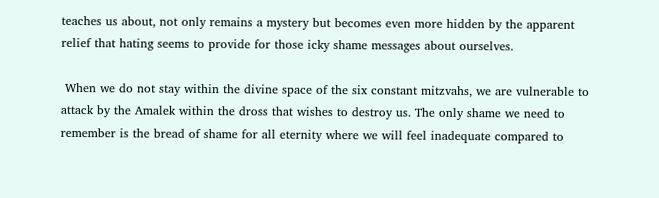teaches us about, not only remains a mystery but becomes even more hidden by the apparent relief that hating seems to provide for those icky shame messages about ourselves.

 When we do not stay within the divine space of the six constant mitzvahs, we are vulnerable to attack by the Amalek within the dross that wishes to destroy us. The only shame we need to remember is the bread of shame for all eternity where we will feel inadequate compared to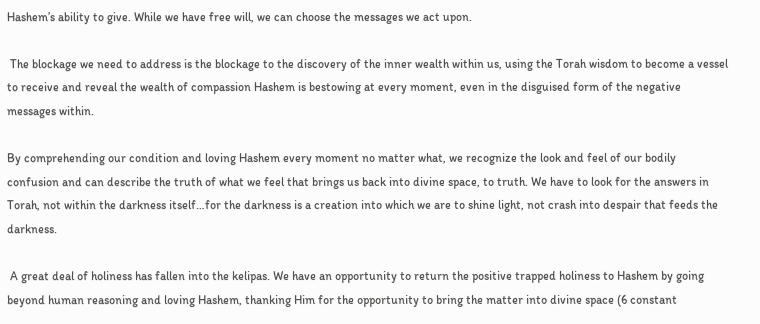Hashem’s ability to give. While we have free will, we can choose the messages we act upon.

 The blockage we need to address is the blockage to the discovery of the inner wealth within us, using the Torah wisdom to become a vessel to receive and reveal the wealth of compassion Hashem is bestowing at every moment, even in the disguised form of the negative messages within.

By comprehending our condition and loving Hashem every moment no matter what, we recognize the look and feel of our bodily confusion and can describe the truth of what we feel that brings us back into divine space, to truth. We have to look for the answers in Torah, not within the darkness itself…for the darkness is a creation into which we are to shine light, not crash into despair that feeds the darkness.

 A great deal of holiness has fallen into the kelipas. We have an opportunity to return the positive trapped holiness to Hashem by going beyond human reasoning and loving Hashem, thanking Him for the opportunity to bring the matter into divine space (6 constant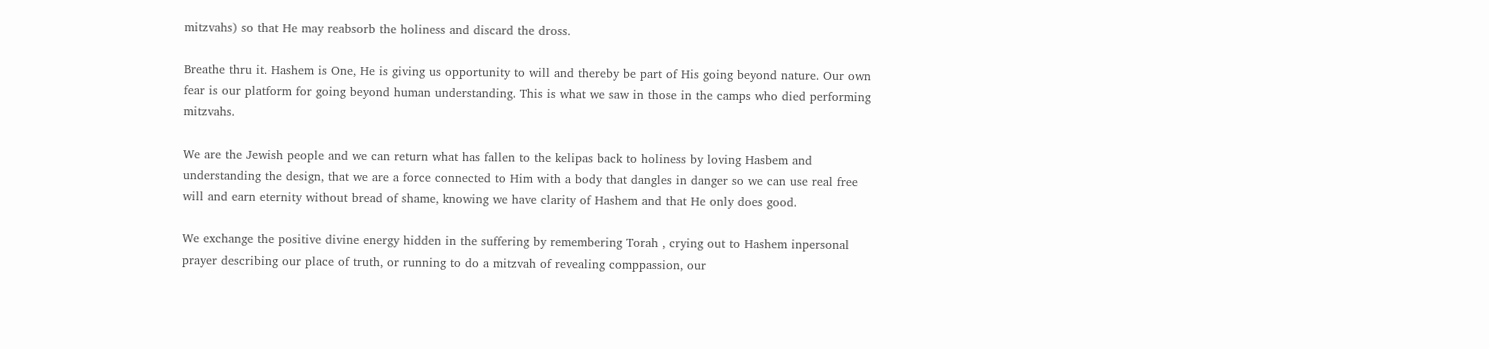mitzvahs) so that He may reabsorb the holiness and discard the dross.

Breathe thru it. Hashem is One, He is giving us opportunity to will and thereby be part of His going beyond nature. Our own fear is our platform for going beyond human understanding. This is what we saw in those in the camps who died performing mitzvahs.

We are the Jewish people and we can return what has fallen to the kelipas back to holiness by loving Hasbem and understanding the design, that we are a force connected to Him with a body that dangles in danger so we can use real free will and earn eternity without bread of shame, knowing we have clarity of Hashem and that He only does good.

We exchange the positive divine energy hidden in the suffering by remembering Torah , crying out to Hashem inpersonal prayer describing our place of truth, or running to do a mitzvah of revealing comppassion, our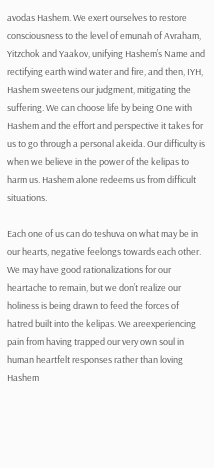avodas Hashem. We exert ourselves to restore consciousness to the level of emunah of Avraham, Yitzchok and Yaakov, unifying Hashem’s Name and rectifying earth wind water and fire, and then, IYH, Hashem sweetens our judgment, mitigating the suffering. We can choose life by being One with Hashem and the effort and perspective it takes for us to go through a personal akeida. Our difficulty is when we believe in the power of the kelipas to harm us. Hashem alone redeems us from difficult situations.

Each one of us can do teshuva on what may be in our hearts, negative feelongs towards each other. We may have good rationalizations for our heartache to remain, but we don’t realize our holiness is being drawn to feed the forces of hatred built into the kelipas. We areexperiencing pain from having trapped our very own soul in human heartfelt responses rather than loving Hashem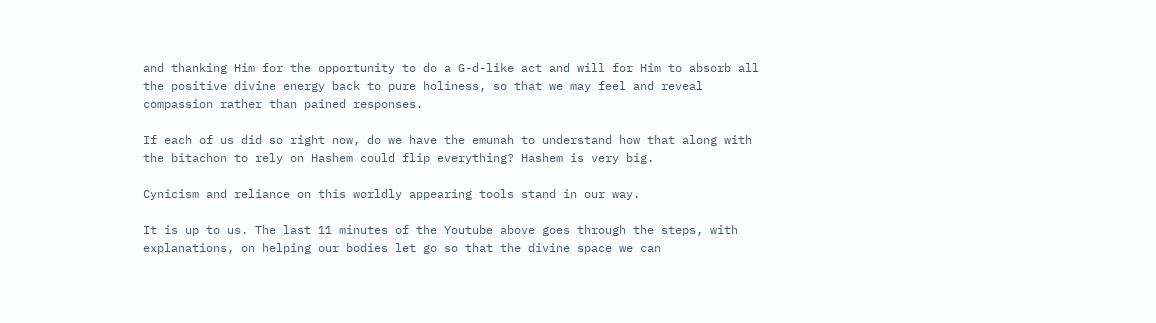and thanking Him for the opportunity to do a G-d-like act and will for Him to absorb all the positive divine energy back to pure holiness, so that we may feel and reveal compassion rather than pained responses.

If each of us did so right now, do we have the emunah to understand how that along with the bitachon to rely on Hashem could flip everything? Hashem is very big.

Cynicism and reliance on this worldly appearing tools stand in our way.

It is up to us. The last 11 minutes of the Youtube above goes through the steps, with explanations, on helping our bodies let go so that the divine space we can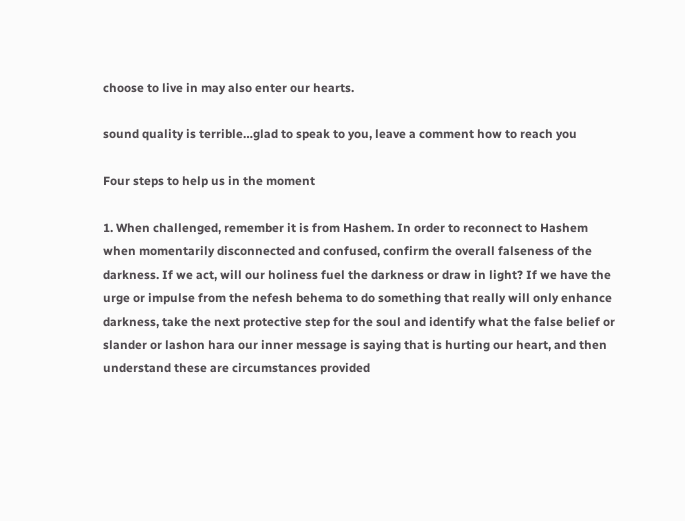choose to live in may also enter our hearts.

sound quality is terrible…glad to speak to you, leave a comment how to reach you

Four steps to help us in the moment

1. When challenged, remember it is from Hashem. In order to reconnect to Hashem when momentarily disconnected and confused, confirm the overall falseness of the darkness. If we act, will our holiness fuel the darkness or draw in light? If we have the urge or impulse from the nefesh behema to do something that really will only enhance darkness, take the next protective step for the soul and identify what the false belief or slander or lashon hara our inner message is saying that is hurting our heart, and then understand these are circumstances provided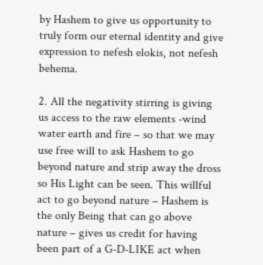by Hashem to give us opportunity to truly form our eternal identity and give expression to nefesh elokis, not nefesh behema.

2. All the negativity stirring is giving us access to the raw elements -wind water earth and fire – so that we may use free will to ask Hashem to go beyond nature and strip away the dross so His Light can be seen. This willful act to go beyond nature – Hashem is the only Being that can go above nature – gives us credit for having been part of a G-D-LIKE act when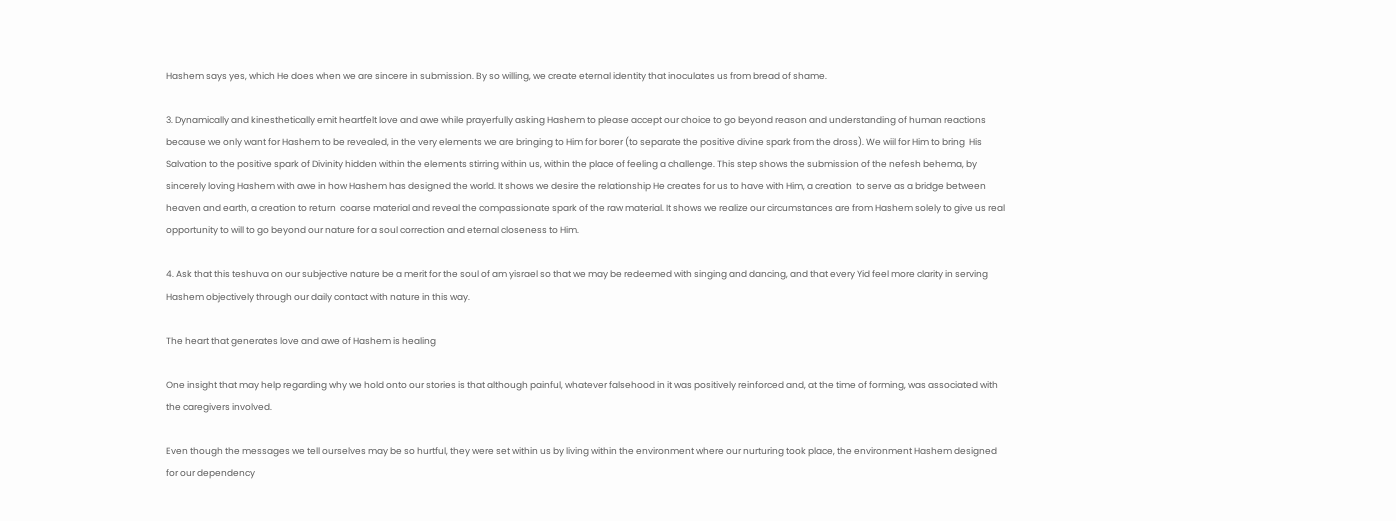Hashem says yes, which He does when we are sincere in submission. By so willing, we create eternal identity that inoculates us from bread of shame.

3. Dynamically and kinesthetically emit heartfelt love and awe while prayerfully asking Hashem to please accept our choice to go beyond reason and understanding of human reactions because we only want for Hashem to be revealed, in the very elements we are bringing to Him for borer (to separate the positive divine spark from the dross). We wiil for Him to bring  His Salvation to the positive spark of Divinity hidden within the elements stirring within us, within the place of feeling a challenge. This step shows the submission of the nefesh behema, by sincerely loving Hashem with awe in how Hashem has designed the world. It shows we desire the relationship He creates for us to have with Him, a creation  to serve as a bridge between heaven and earth, a creation to return  coarse material and reveal the compassionate spark of the raw material. It shows we realize our circumstances are from Hashem solely to give us real opportunity to will to go beyond our nature for a soul correction and eternal closeness to Him.

4. Ask that this teshuva on our subjective nature be a merit for the soul of am yisrael so that we may be redeemed with singing and dancing, and that every Yid feel more clarity in serving Hashem objectively through our daily contact with nature in this way.

The heart that generates love and awe of Hashem is healing

One insight that may help regarding why we hold onto our stories is that although painful, whatever falsehood in it was positively reinforced and, at the time of forming, was associated with the caregivers involved.

Even though the messages we tell ourselves may be so hurtful, they were set within us by living within the environment where our nurturing took place, the environment Hashem designed for our dependency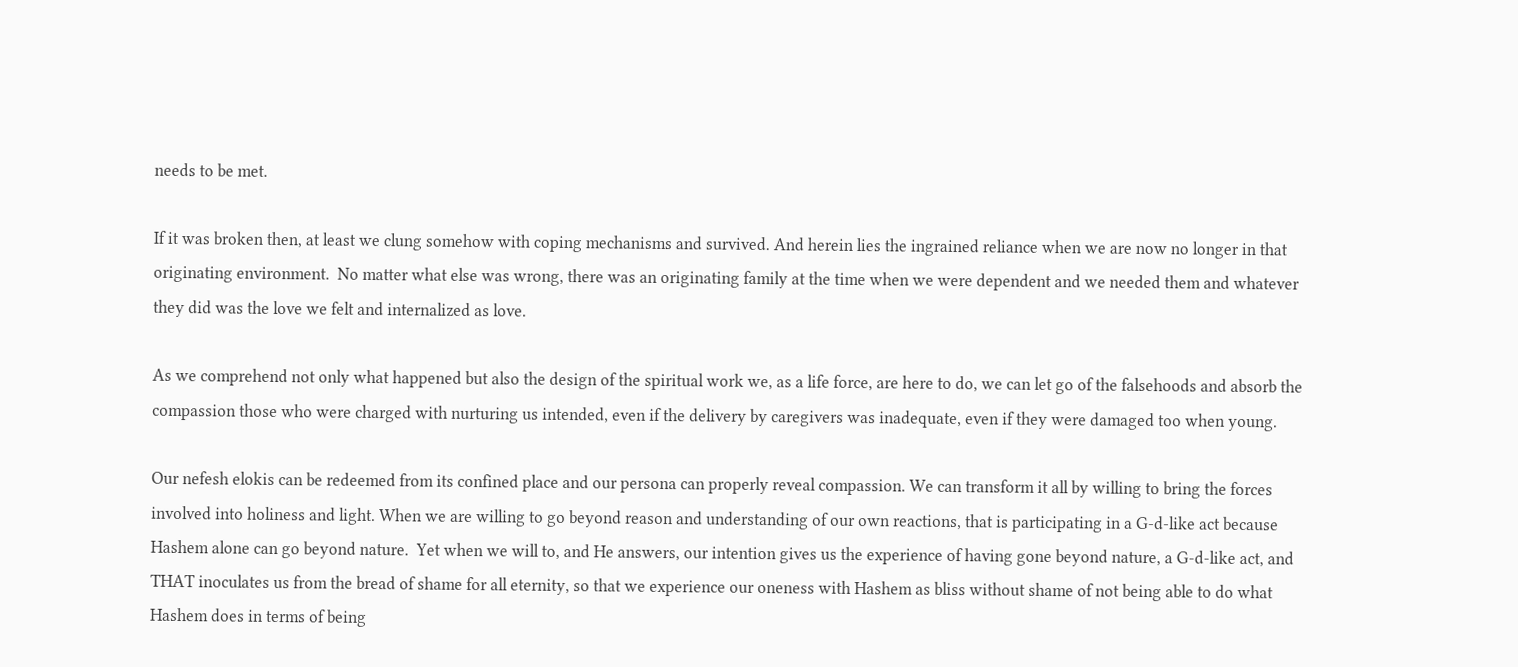needs to be met.

If it was broken then, at least we clung somehow with coping mechanisms and survived. And herein lies the ingrained reliance when we are now no longer in that originating environment.  No matter what else was wrong, there was an originating family at the time when we were dependent and we needed them and whatever they did was the love we felt and internalized as love.

As we comprehend not only what happened but also the design of the spiritual work we, as a life force, are here to do, we can let go of the falsehoods and absorb the compassion those who were charged with nurturing us intended, even if the delivery by caregivers was inadequate, even if they were damaged too when young.

Our nefesh elokis can be redeemed from its confined place and our persona can properly reveal compassion. We can transform it all by willing to bring the forces involved into holiness and light. When we are willing to go beyond reason and understanding of our own reactions, that is participating in a G-d-like act because Hashem alone can go beyond nature.  Yet when we will to, and He answers, our intention gives us the experience of having gone beyond nature, a G-d-like act, and THAT inoculates us from the bread of shame for all eternity, so that we experience our oneness with Hashem as bliss without shame of not being able to do what Hashem does in terms of being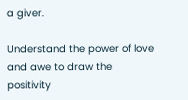a giver.

Understand the power of love and awe to draw the positivity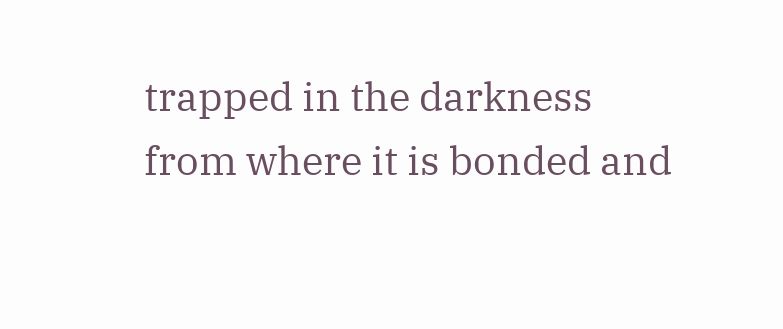trapped in the darkness from where it is bonded and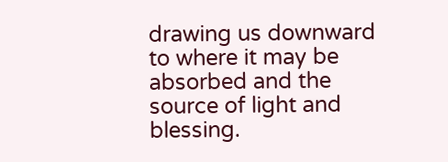drawing us downward to where it may be absorbed and the source of light and blessing.